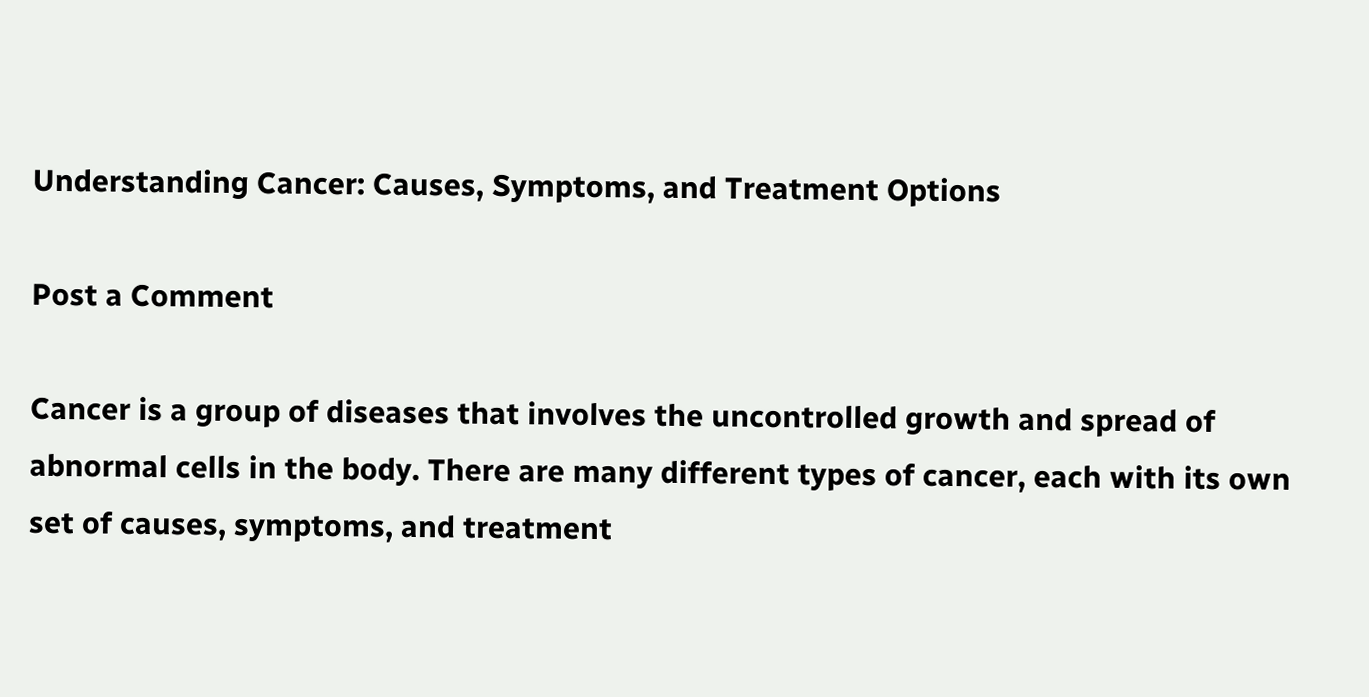Understanding Cancer: Causes, Symptoms, and Treatment Options

Post a Comment

Cancer is a group of diseases that involves the uncontrolled growth and spread of abnormal cells in the body. There are many different types of cancer, each with its own set of causes, symptoms, and treatment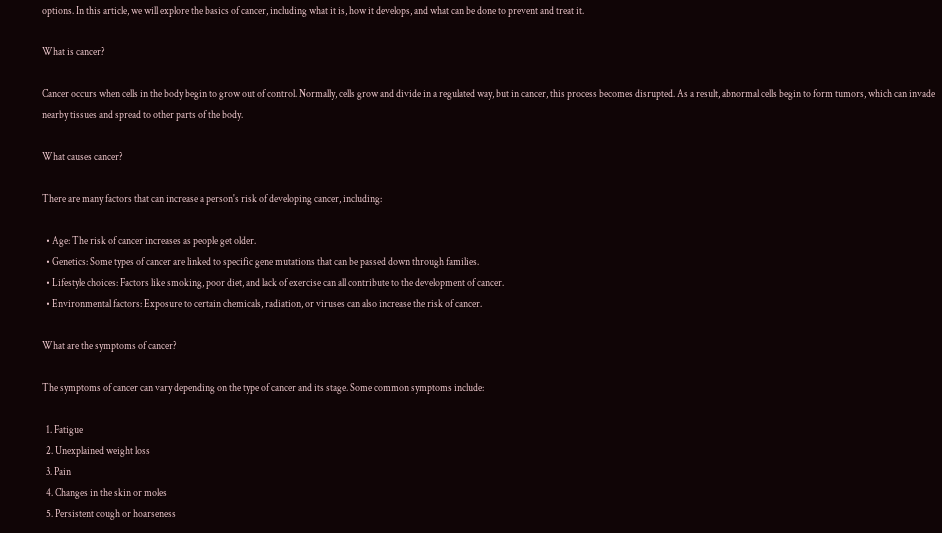options. In this article, we will explore the basics of cancer, including what it is, how it develops, and what can be done to prevent and treat it.

What is cancer?

Cancer occurs when cells in the body begin to grow out of control. Normally, cells grow and divide in a regulated way, but in cancer, this process becomes disrupted. As a result, abnormal cells begin to form tumors, which can invade nearby tissues and spread to other parts of the body.

What causes cancer?

There are many factors that can increase a person's risk of developing cancer, including:

  • Age: The risk of cancer increases as people get older.
  • Genetics: Some types of cancer are linked to specific gene mutations that can be passed down through families.
  • Lifestyle choices: Factors like smoking, poor diet, and lack of exercise can all contribute to the development of cancer.
  • Environmental factors: Exposure to certain chemicals, radiation, or viruses can also increase the risk of cancer.

What are the symptoms of cancer?

The symptoms of cancer can vary depending on the type of cancer and its stage. Some common symptoms include:

  1. Fatigue
  2. Unexplained weight loss
  3. Pain
  4. Changes in the skin or moles
  5. Persistent cough or hoarseness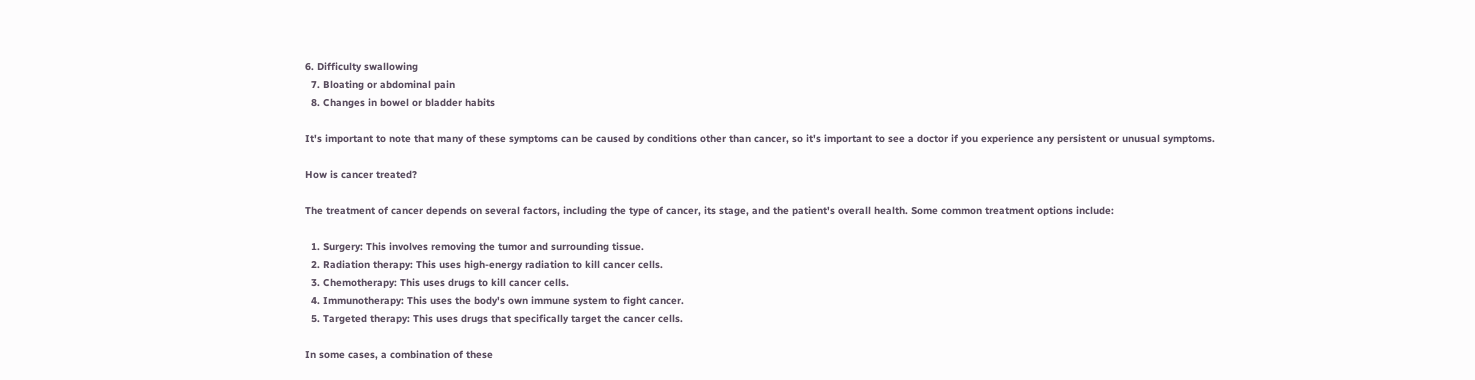6. Difficulty swallowing
  7. Bloating or abdominal pain
  8. Changes in bowel or bladder habits

It's important to note that many of these symptoms can be caused by conditions other than cancer, so it's important to see a doctor if you experience any persistent or unusual symptoms.

How is cancer treated?

The treatment of cancer depends on several factors, including the type of cancer, its stage, and the patient's overall health. Some common treatment options include:

  1. Surgery: This involves removing the tumor and surrounding tissue.
  2. Radiation therapy: This uses high-energy radiation to kill cancer cells.
  3. Chemotherapy: This uses drugs to kill cancer cells.
  4. Immunotherapy: This uses the body's own immune system to fight cancer.
  5. Targeted therapy: This uses drugs that specifically target the cancer cells.

In some cases, a combination of these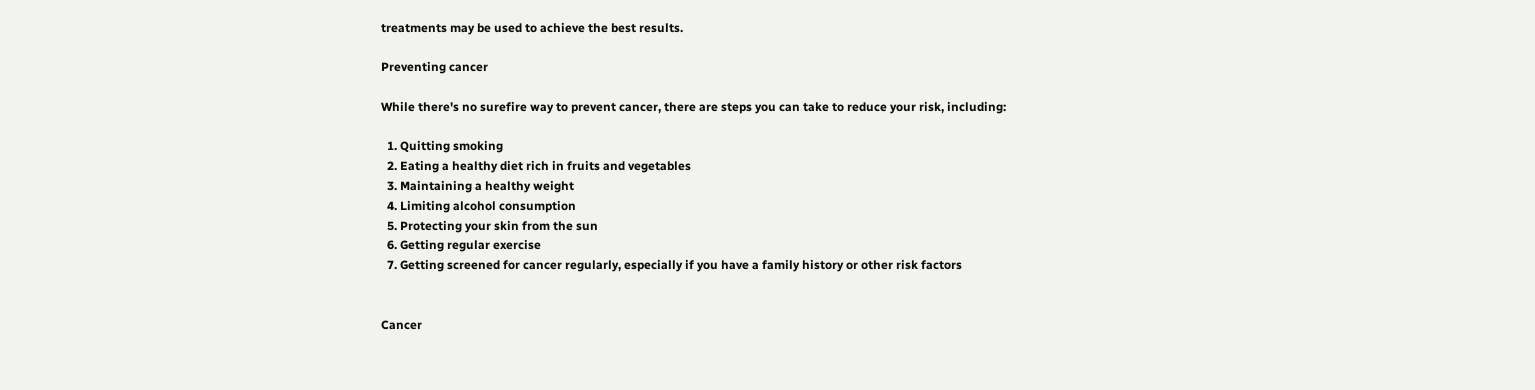treatments may be used to achieve the best results.

Preventing cancer

While there's no surefire way to prevent cancer, there are steps you can take to reduce your risk, including:

  1. Quitting smoking
  2. Eating a healthy diet rich in fruits and vegetables
  3. Maintaining a healthy weight
  4. Limiting alcohol consumption
  5. Protecting your skin from the sun
  6. Getting regular exercise
  7. Getting screened for cancer regularly, especially if you have a family history or other risk factors


Cancer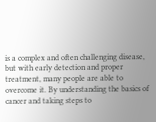is a complex and often challenging disease, but with early detection and proper treatment, many people are able to overcome it. By understanding the basics of cancer and taking steps to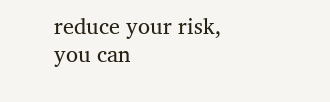reduce your risk, you can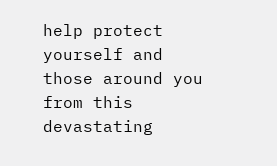help protect yourself and those around you from this devastating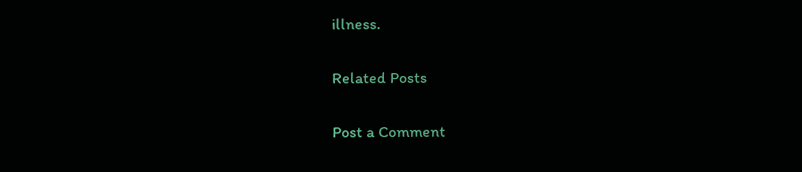illness.

Related Posts

Post a Comment